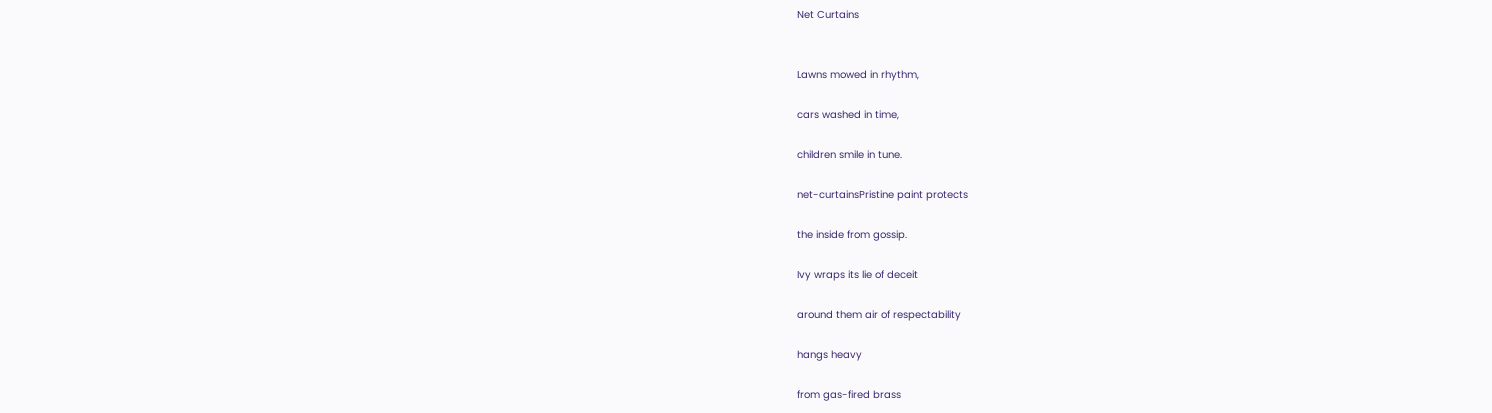Net Curtains


Lawns mowed in rhythm,

cars washed in time,

children smile in tune.

net-curtainsPristine paint protects

the inside from gossip.

Ivy wraps its lie of deceit

around them air of respectability

hangs heavy

from gas-fired brass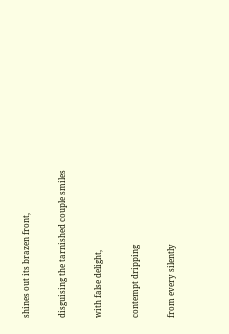shines out its brazen front,

disguising the tarnished couple smiles

with false delight,

contempt dripping

from every silently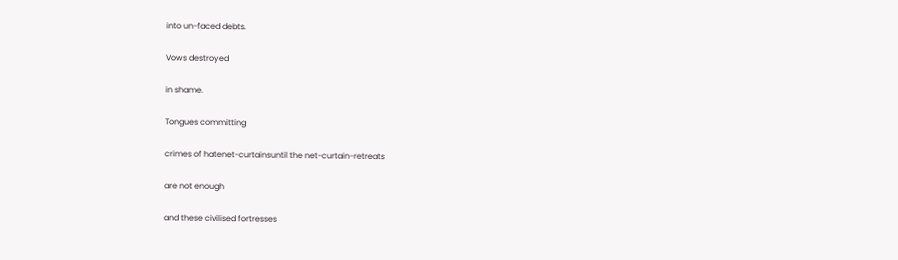into un-faced debts.

Vows destroyed

in shame.

Tongues committing

crimes of hatenet-curtainsuntil the net-curtain-retreats

are not enough

and these civilised fortresses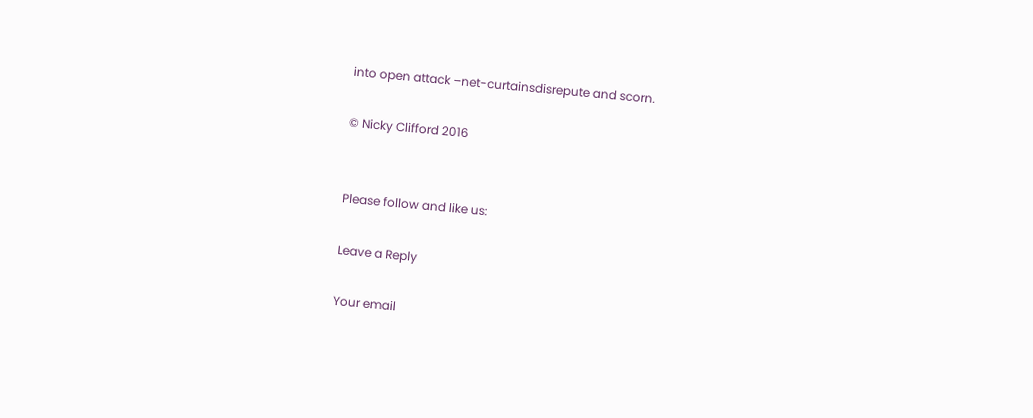into open attack –net-curtainsdisrepute and scorn.

© Nicky Clifford 2016


Please follow and like us:

Leave a Reply

Your email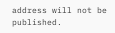address will not be published.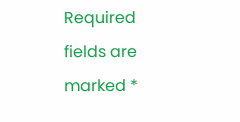Required fields are marked *